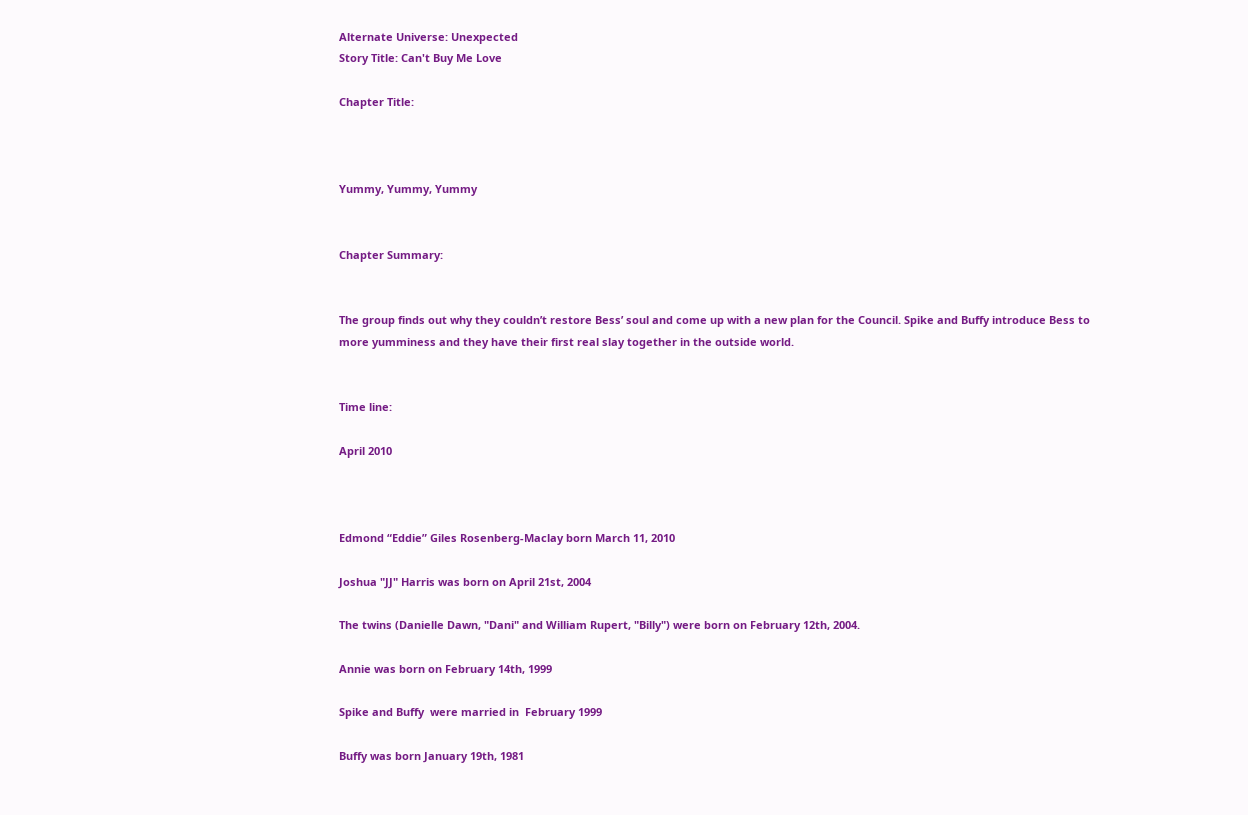Alternate Universe: Unexpected
Story Title: Can't Buy Me Love

Chapter Title:



Yummy, Yummy, Yummy


Chapter Summary:


The group finds out why they couldn’t restore Bess’ soul and come up with a new plan for the Council. Spike and Buffy introduce Bess to more yumminess and they have their first real slay together in the outside world.


Time line:

April 2010



Edmond “Eddie” Giles Rosenberg-Maclay born March 11, 2010

Joshua "JJ" Harris was born on April 21st, 2004

The twins (Danielle Dawn, "Dani" and William Rupert, "Billy") were born on February 12th, 2004.

Annie was born on February 14th, 1999

Spike and Buffy  were married in  February 1999

Buffy was born January 19th, 1981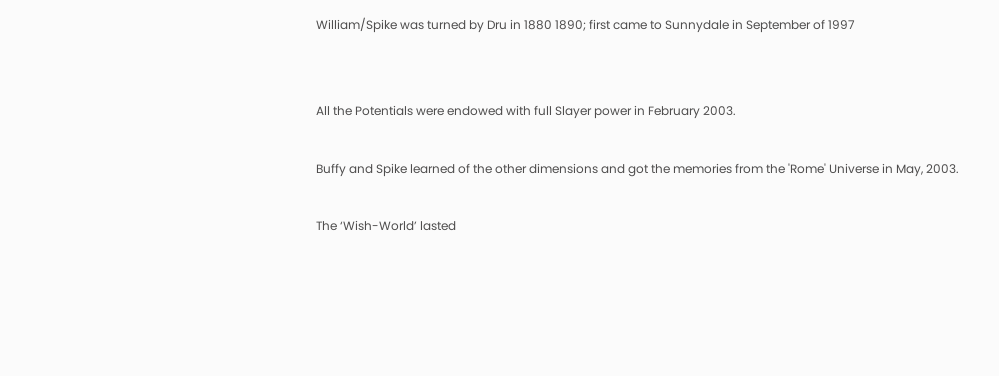William/Spike was turned by Dru in 1880 1890; first came to Sunnydale in September of 1997


All the Potentials were endowed with full Slayer power in February 2003.

Buffy and Spike learned of the other dimensions and got the memories from the 'Rome' Universe in May, 2003.

The ‘Wish-World’ lasted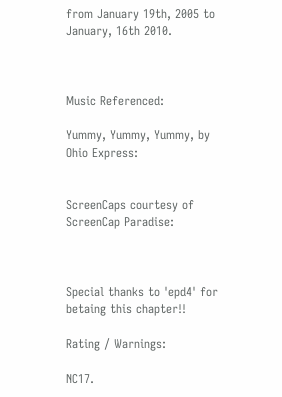from January 19th, 2005 to January, 16th 2010.



Music Referenced:

Yummy, Yummy, Yummy, by Ohio Express:


ScreenCaps courtesy of ScreenCap Paradise:



Special thanks to 'epd4' for betaing this chapter!!

Rating / Warnings:

NC17.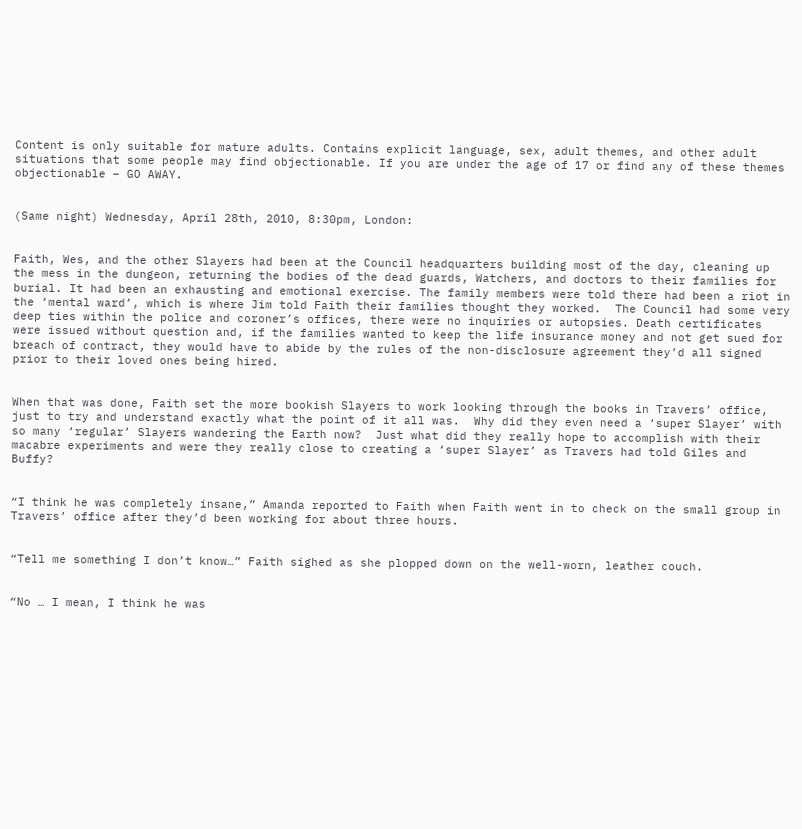Content is only suitable for mature adults. Contains explicit language, sex, adult themes, and other adult situations that some people may find objectionable. If you are under the age of 17 or find any of these themes objectionable – GO AWAY.


(Same night) Wednesday, April 28th, 2010, 8:30pm, London:


Faith, Wes, and the other Slayers had been at the Council headquarters building most of the day, cleaning up the mess in the dungeon, returning the bodies of the dead guards, Watchers, and doctors to their families for burial. It had been an exhausting and emotional exercise. The family members were told there had been a riot in the ‘mental ward’, which is where Jim told Faith their families thought they worked.  The Council had some very deep ties within the police and coroner’s offices, there were no inquiries or autopsies. Death certificates were issued without question and, if the families wanted to keep the life insurance money and not get sued for breach of contract, they would have to abide by the rules of the non-disclosure agreement they’d all signed prior to their loved ones being hired.


When that was done, Faith set the more bookish Slayers to work looking through the books in Travers’ office, just to try and understand exactly what the point of it all was.  Why did they even need a ‘super Slayer’ with so many ‘regular’ Slayers wandering the Earth now?  Just what did they really hope to accomplish with their macabre experiments and were they really close to creating a ‘super Slayer’ as Travers had told Giles and Buffy?


“I think he was completely insane,” Amanda reported to Faith when Faith went in to check on the small group in Travers’ office after they’d been working for about three hours.


“Tell me something I don’t know…” Faith sighed as she plopped down on the well-worn, leather couch.


“No … I mean, I think he was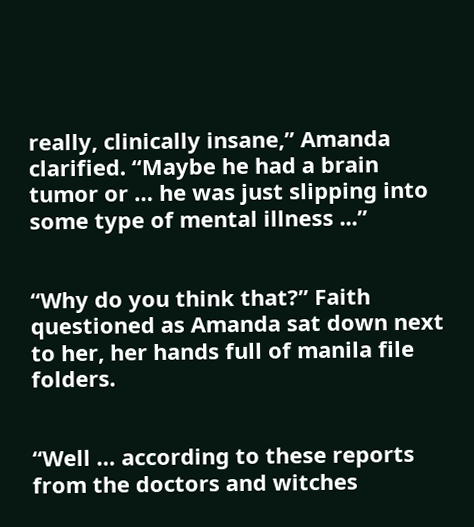really, clinically insane,” Amanda clarified. “Maybe he had a brain tumor or … he was just slipping into some type of mental illness ...”


“Why do you think that?” Faith questioned as Amanda sat down next to her, her hands full of manila file folders.


“Well … according to these reports from the doctors and witches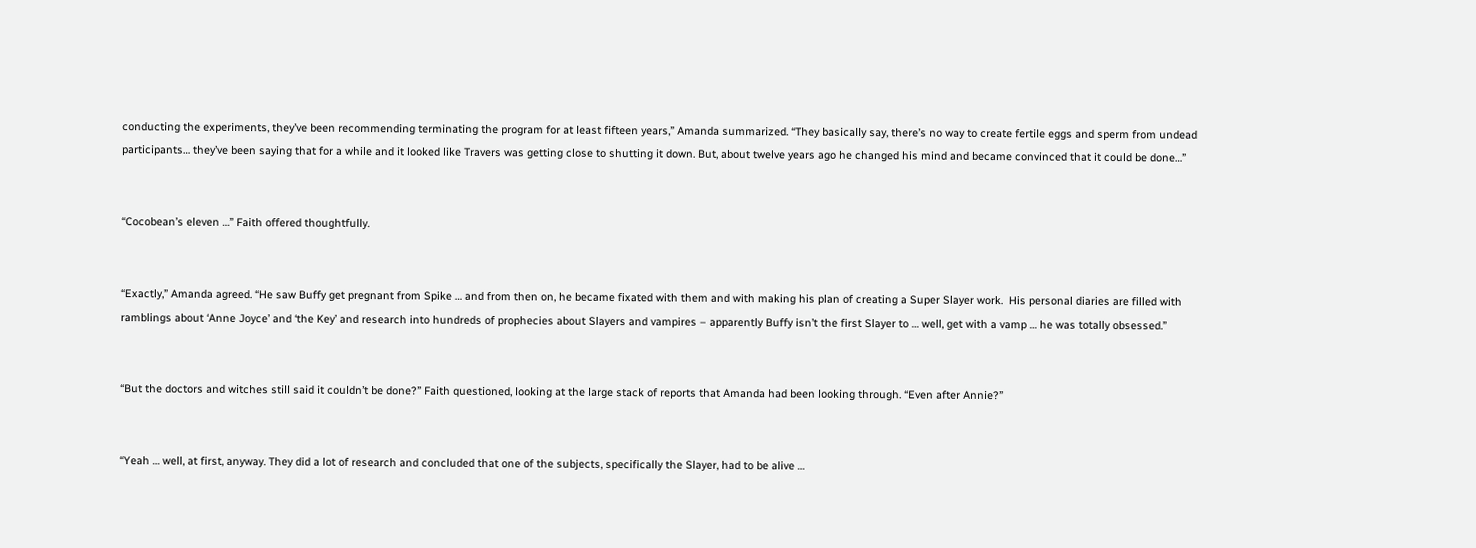conducting the experiments, they’ve been recommending terminating the program for at least fifteen years,” Amanda summarized. “They basically say, there’s no way to create fertile eggs and sperm from undead participants… they’ve been saying that for a while and it looked like Travers was getting close to shutting it down. But, about twelve years ago he changed his mind and became convinced that it could be done…”


“Cocobean’s eleven …” Faith offered thoughtfully.


“Exactly,” Amanda agreed. “He saw Buffy get pregnant from Spike … and from then on, he became fixated with them and with making his plan of creating a Super Slayer work.  His personal diaries are filled with ramblings about ‘Anne Joyce’ and ‘the Key’ and research into hundreds of prophecies about Slayers and vampires – apparently Buffy isn’t the first Slayer to … well, get with a vamp … he was totally obsessed.”


“But the doctors and witches still said it couldn’t be done?” Faith questioned, looking at the large stack of reports that Amanda had been looking through. “Even after Annie?”


“Yeah … well, at first, anyway. They did a lot of research and concluded that one of the subjects, specifically the Slayer, had to be alive …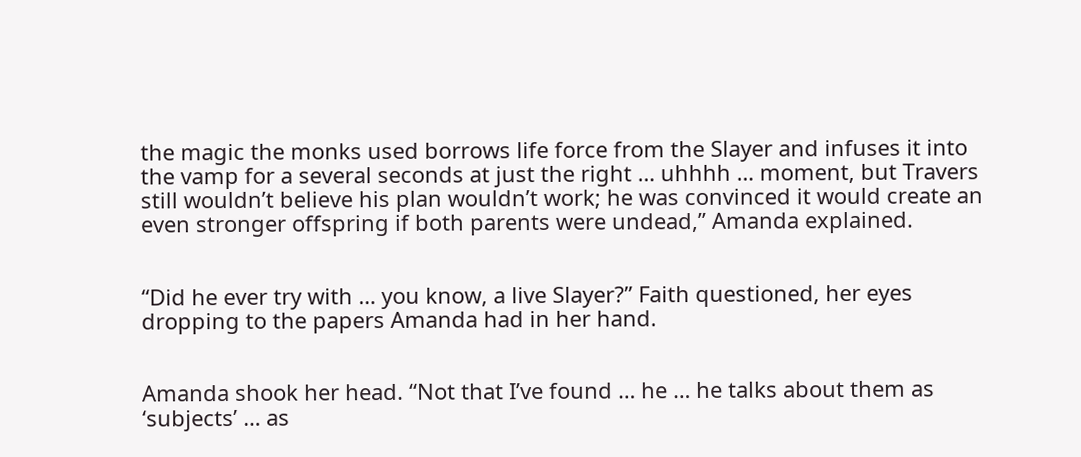the magic the monks used borrows life force from the Slayer and infuses it into the vamp for a several seconds at just the right … uhhhh … moment, but Travers still wouldn’t believe his plan wouldn’t work; he was convinced it would create an even stronger offspring if both parents were undead,” Amanda explained.


“Did he ever try with … you know, a live Slayer?” Faith questioned, her eyes dropping to the papers Amanda had in her hand.


Amanda shook her head. “Not that I’ve found … he … he talks about them as ‘subjects’ … as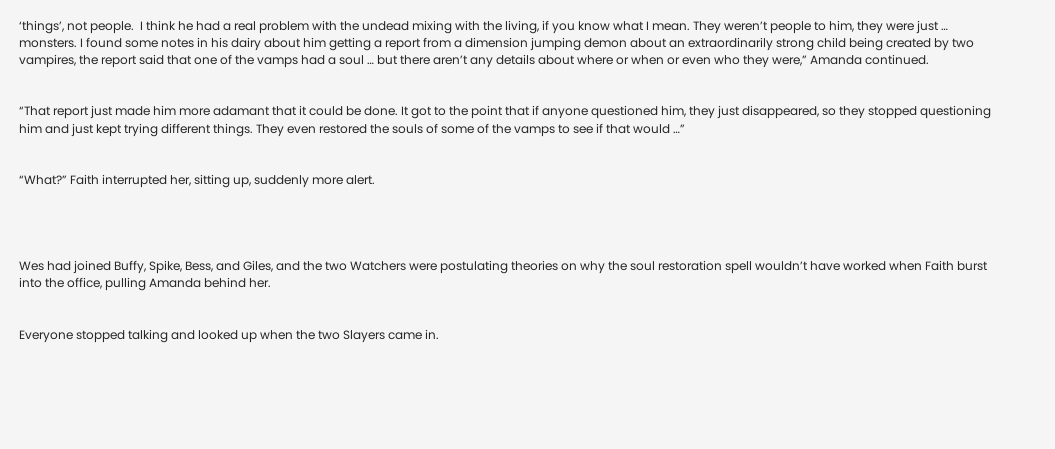‘things’, not people.  I think he had a real problem with the undead mixing with the living, if you know what I mean. They weren’t people to him, they were just … monsters. I found some notes in his dairy about him getting a report from a dimension jumping demon about an extraordinarily strong child being created by two vampires, the report said that one of the vamps had a soul … but there aren’t any details about where or when or even who they were,” Amanda continued.


“That report just made him more adamant that it could be done. It got to the point that if anyone questioned him, they just disappeared, so they stopped questioning him and just kept trying different things. They even restored the souls of some of the vamps to see if that would …”


“What?” Faith interrupted her, sitting up, suddenly more alert.




Wes had joined Buffy, Spike, Bess, and Giles, and the two Watchers were postulating theories on why the soul restoration spell wouldn’t have worked when Faith burst into the office, pulling Amanda behind her.


Everyone stopped talking and looked up when the two Slayers came in.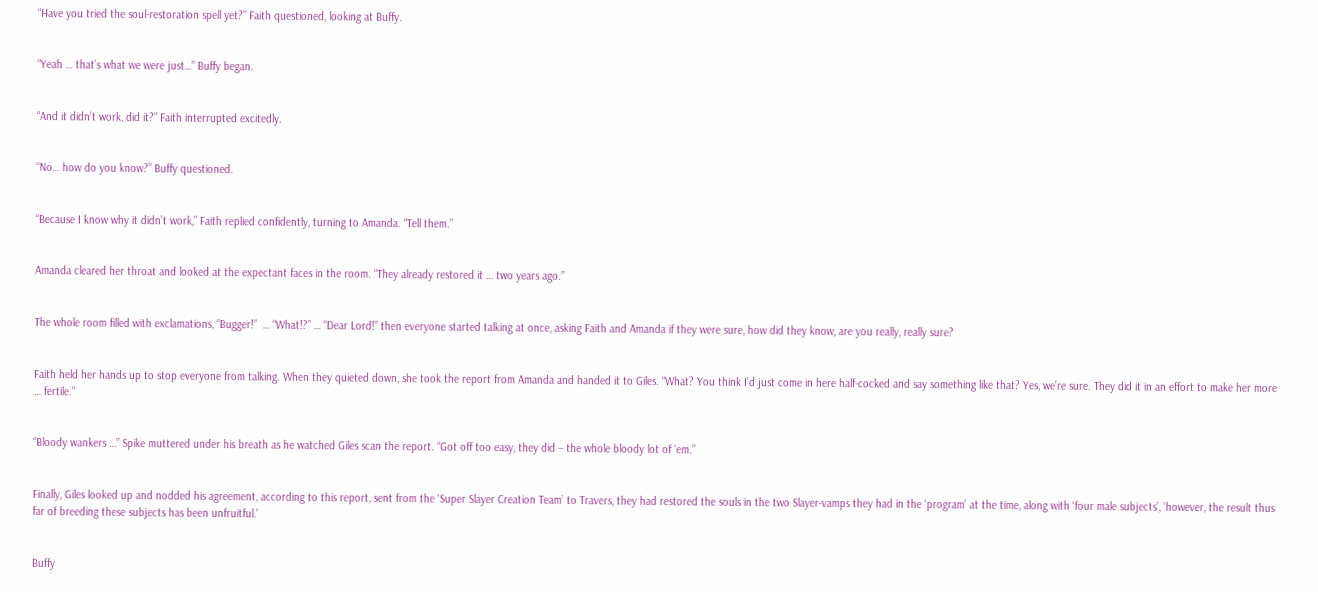“Have you tried the soul-restoration spell yet?” Faith questioned, looking at Buffy.


“Yeah … that’s what we were just…” Buffy began.


“And it didn’t work, did it?” Faith interrupted excitedly.


“No… how do you know?” Buffy questioned.


“Because I know why it didn’t work,” Faith replied confidently, turning to Amanda. “Tell them.”


Amanda cleared her throat and looked at the expectant faces in the room. “They already restored it … two years ago.”


The whole room filled with exclamations, “Bugger!”  … “What!?” … “Dear Lord!” then everyone started talking at once, asking Faith and Amanda if they were sure, how did they know, are you really, really sure?


Faith held her hands up to stop everyone from talking. When they quieted down, she took the report from Amanda and handed it to Giles. “What? You think I’d just come in here half-cocked and say something like that? Yes, we’re sure. They did it in an effort to make her more … fertile.”


“Bloody wankers …” Spike muttered under his breath as he watched Giles scan the report. “Got off too easy, they did – the whole bloody lot of ‘em.”


Finally, Giles looked up and nodded his agreement, according to this report, sent from the ‘Super Slayer Creation Team’ to Travers, they had restored the souls in the two Slayer-vamps they had in the ‘program’ at the time, along with ‘four male subjects’, ‘however, the result thus far of breeding these subjects has been unfruitful.’


Buffy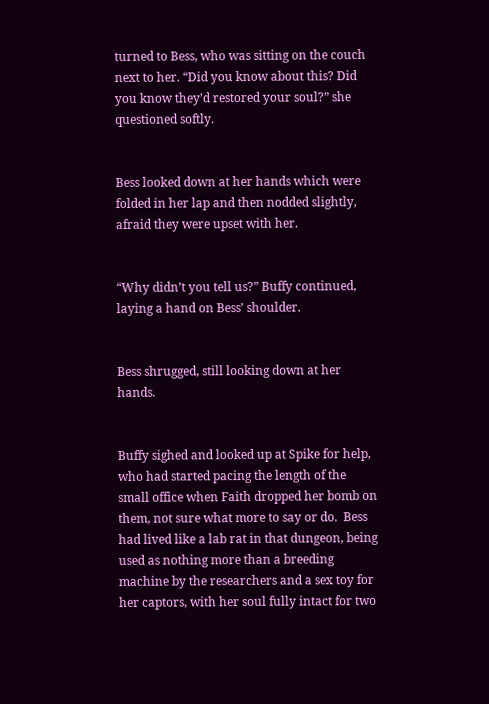turned to Bess, who was sitting on the couch next to her. “Did you know about this? Did you know they’d restored your soul?” she questioned softly.


Bess looked down at her hands which were folded in her lap and then nodded slightly, afraid they were upset with her.


“Why didn’t you tell us?” Buffy continued, laying a hand on Bess’ shoulder.


Bess shrugged, still looking down at her hands.


Buffy sighed and looked up at Spike for help, who had started pacing the length of the small office when Faith dropped her bomb on them, not sure what more to say or do.  Bess had lived like a lab rat in that dungeon, being used as nothing more than a breeding machine by the researchers and a sex toy for her captors, with her soul fully intact for two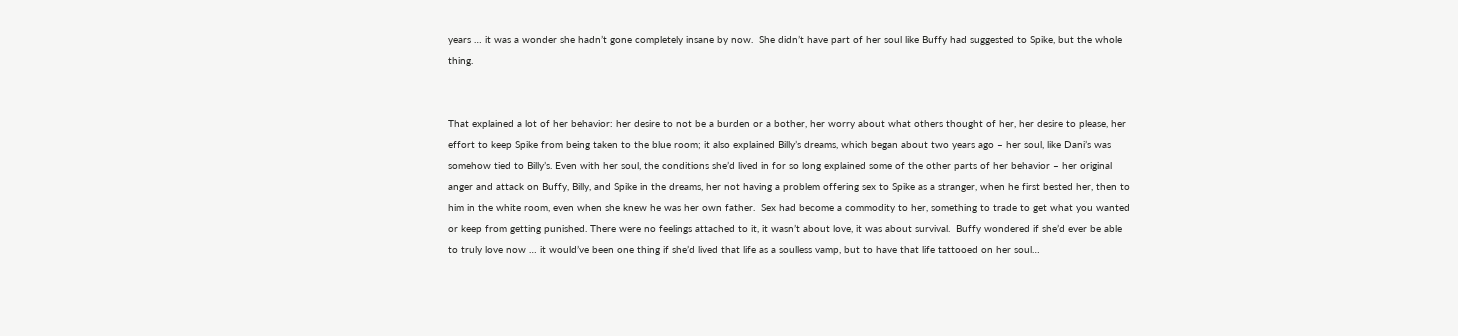years … it was a wonder she hadn’t gone completely insane by now.  She didn’t have part of her soul like Buffy had suggested to Spike, but the whole thing.


That explained a lot of her behavior: her desire to not be a burden or a bother, her worry about what others thought of her, her desire to please, her effort to keep Spike from being taken to the blue room; it also explained Billy’s dreams, which began about two years ago – her soul, like Dani’s was somehow tied to Billy’s. Even with her soul, the conditions she’d lived in for so long explained some of the other parts of her behavior – her original anger and attack on Buffy, Billy, and Spike in the dreams, her not having a problem offering sex to Spike as a stranger, when he first bested her, then to him in the white room, even when she knew he was her own father.  Sex had become a commodity to her, something to trade to get what you wanted or keep from getting punished. There were no feelings attached to it, it wasn’t about love, it was about survival.  Buffy wondered if she’d ever be able to truly love now … it would’ve been one thing if she’d lived that life as a soulless vamp, but to have that life tattooed on her soul…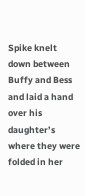Spike knelt down between Buffy and Bess and laid a hand over his daughter’s where they were folded in her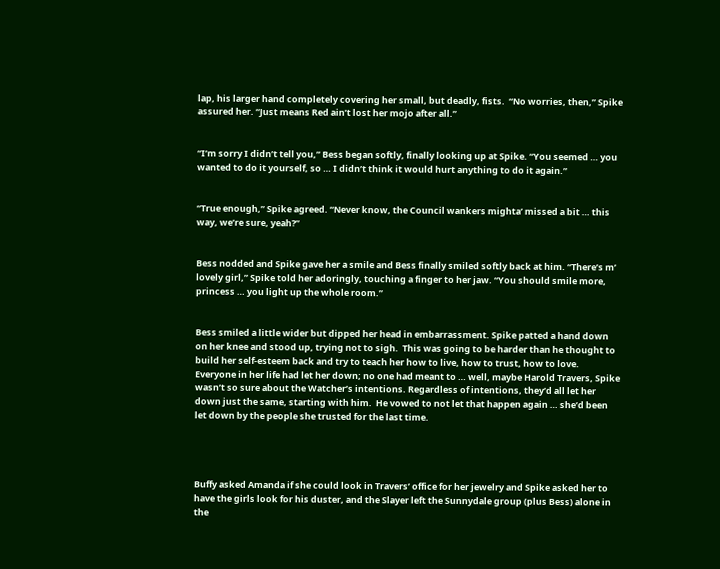lap, his larger hand completely covering her small, but deadly, fists.  “No worries, then,” Spike assured her. “Just means Red ain’t lost her mojo after all.”


“I’m sorry I didn’t tell you,” Bess began softly, finally looking up at Spike. “You seemed … you wanted to do it yourself, so … I didn’t think it would hurt anything to do it again.”


“True enough,” Spike agreed. “Never know, the Council wankers mighta’ missed a bit … this way, we’re sure, yeah?”


Bess nodded and Spike gave her a smile and Bess finally smiled softly back at him. “There’s m’ lovely girl,” Spike told her adoringly, touching a finger to her jaw. “You should smile more, princess … you light up the whole room.”


Bess smiled a little wider but dipped her head in embarrassment. Spike patted a hand down on her knee and stood up, trying not to sigh.  This was going to be harder than he thought to build her self-esteem back and try to teach her how to live, how to trust, how to love. Everyone in her life had let her down; no one had meant to … well, maybe Harold Travers, Spike wasn’t so sure about the Watcher’s intentions. Regardless of intentions, they’d all let her down just the same, starting with him.  He vowed to not let that happen again … she’d been let down by the people she trusted for the last time.




Buffy asked Amanda if she could look in Travers’ office for her jewelry and Spike asked her to have the girls look for his duster, and the Slayer left the Sunnydale group (plus Bess) alone in the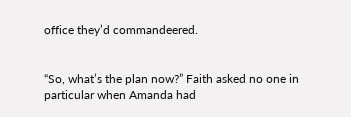office they’d commandeered.


“So, what’s the plan now?” Faith asked no one in particular when Amanda had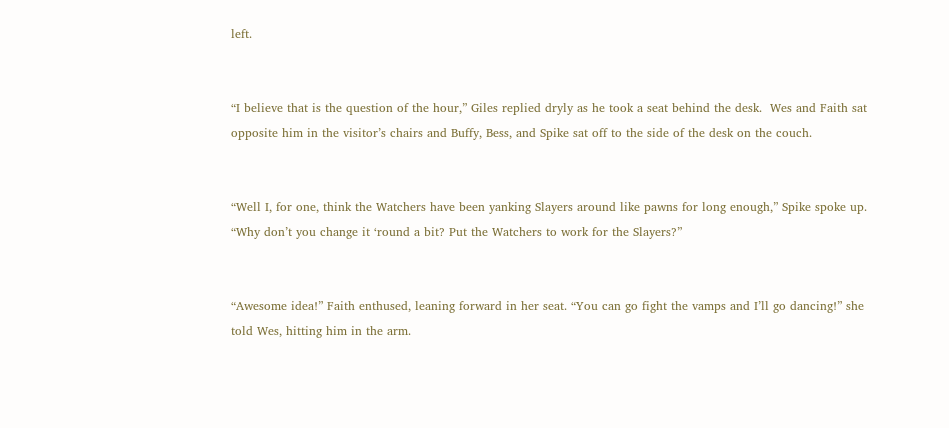left.


“I believe that is the question of the hour,” Giles replied dryly as he took a seat behind the desk.  Wes and Faith sat opposite him in the visitor’s chairs and Buffy, Bess, and Spike sat off to the side of the desk on the couch.


“Well I, for one, think the Watchers have been yanking Slayers around like pawns for long enough,” Spike spoke up. “Why don’t you change it ‘round a bit? Put the Watchers to work for the Slayers?”


“Awesome idea!” Faith enthused, leaning forward in her seat. “You can go fight the vamps and I’ll go dancing!” she told Wes, hitting him in the arm.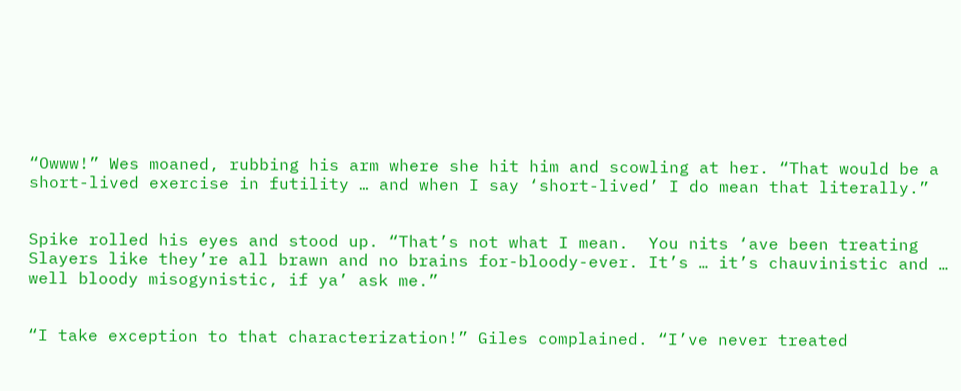“Owww!” Wes moaned, rubbing his arm where she hit him and scowling at her. “That would be a short-lived exercise in futility … and when I say ‘short-lived’ I do mean that literally.”


Spike rolled his eyes and stood up. “That’s not what I mean.  You nits ‘ave been treating Slayers like they’re all brawn and no brains for-bloody-ever. It’s … it’s chauvinistic and … well bloody misogynistic, if ya’ ask me.”


“I take exception to that characterization!” Giles complained. “I’ve never treated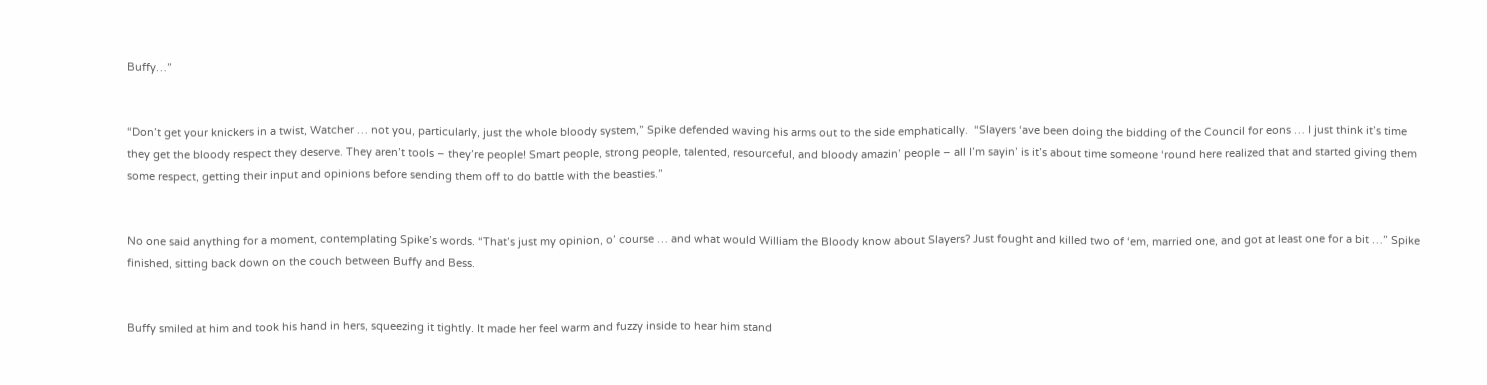Buffy…”


“Don’t get your knickers in a twist, Watcher … not you, particularly, just the whole bloody system,” Spike defended waving his arms out to the side emphatically.  “Slayers ‘ave been doing the bidding of the Council for eons … I just think it’s time they get the bloody respect they deserve. They aren’t tools – they’re people! Smart people, strong people, talented, resourceful, and bloody amazin’ people – all I’m sayin’ is it’s about time someone ‘round here realized that and started giving them some respect, getting their input and opinions before sending them off to do battle with the beasties.”


No one said anything for a moment, contemplating Spike’s words. “That’s just my opinion, o’ course … and what would William the Bloody know about Slayers? Just fought and killed two of ‘em, married one, and got at least one for a bit …” Spike finished, sitting back down on the couch between Buffy and Bess.


Buffy smiled at him and took his hand in hers, squeezing it tightly. It made her feel warm and fuzzy inside to hear him stand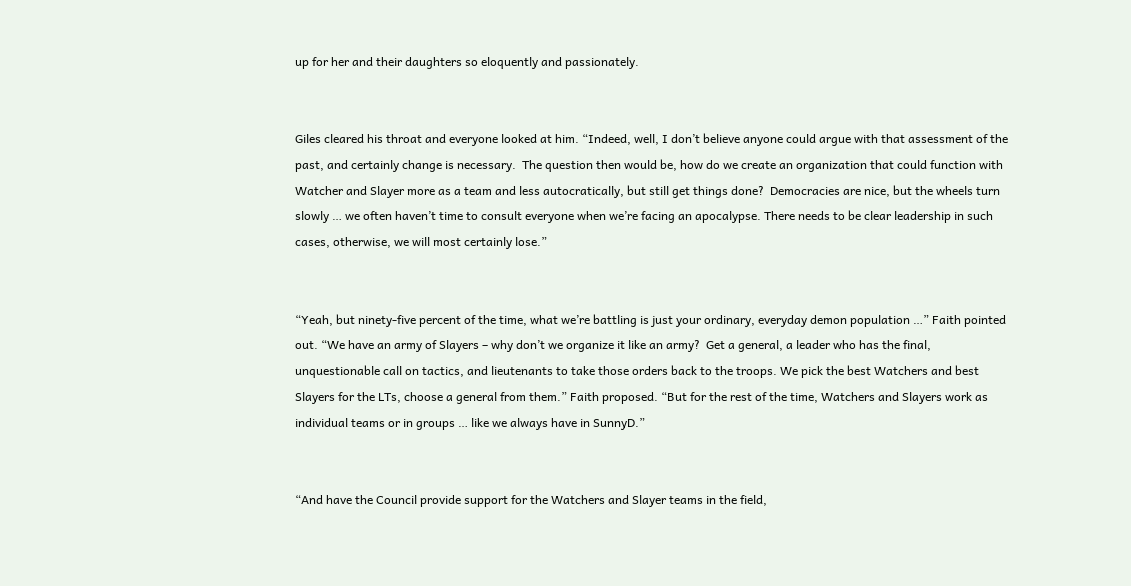up for her and their daughters so eloquently and passionately.


Giles cleared his throat and everyone looked at him. “Indeed, well, I don’t believe anyone could argue with that assessment of the past, and certainly change is necessary.  The question then would be, how do we create an organization that could function with Watcher and Slayer more as a team and less autocratically, but still get things done?  Democracies are nice, but the wheels turn slowly … we often haven’t time to consult everyone when we’re facing an apocalypse. There needs to be clear leadership in such cases, otherwise, we will most certainly lose.”


“Yeah, but ninety-five percent of the time, what we’re battling is just your ordinary, everyday demon population …” Faith pointed out. “We have an army of Slayers – why don’t we organize it like an army?  Get a general, a leader who has the final, unquestionable call on tactics, and lieutenants to take those orders back to the troops. We pick the best Watchers and best Slayers for the LTs, choose a general from them.” Faith proposed. “But for the rest of the time, Watchers and Slayers work as individual teams or in groups … like we always have in SunnyD.”


“And have the Council provide support for the Watchers and Slayer teams in the field,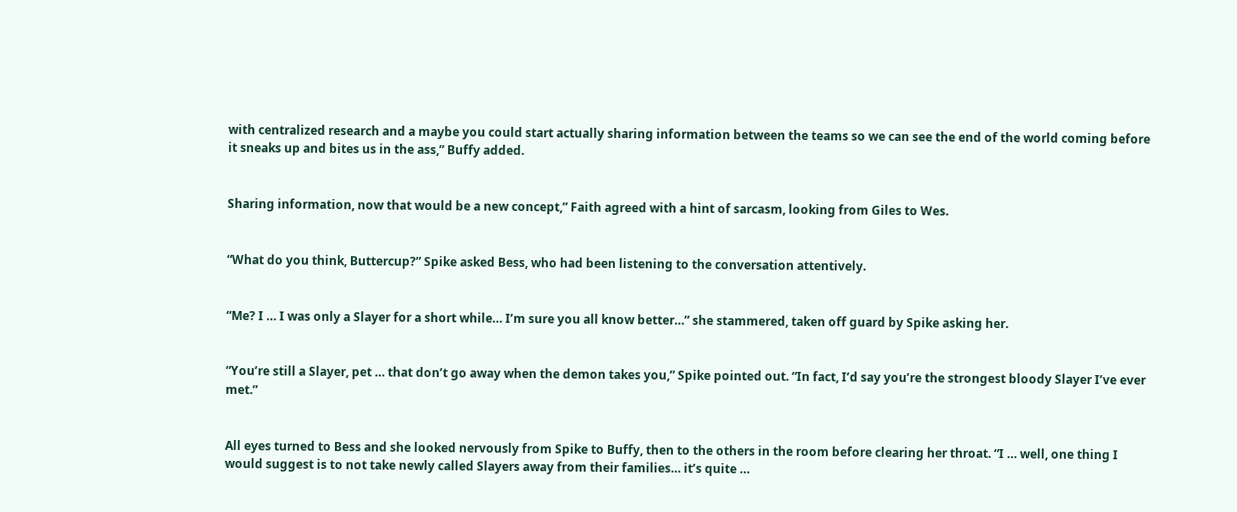with centralized research and a maybe you could start actually sharing information between the teams so we can see the end of the world coming before it sneaks up and bites us in the ass,” Buffy added.


Sharing information, now that would be a new concept,” Faith agreed with a hint of sarcasm, looking from Giles to Wes.


“What do you think, Buttercup?” Spike asked Bess, who had been listening to the conversation attentively.


“Me? I … I was only a Slayer for a short while… I’m sure you all know better…” she stammered, taken off guard by Spike asking her.


“You’re still a Slayer, pet … that don’t go away when the demon takes you,” Spike pointed out. “In fact, I’d say you’re the strongest bloody Slayer I’ve ever met.”


All eyes turned to Bess and she looked nervously from Spike to Buffy, then to the others in the room before clearing her throat. “I … well, one thing I would suggest is to not take newly called Slayers away from their families… it’s quite …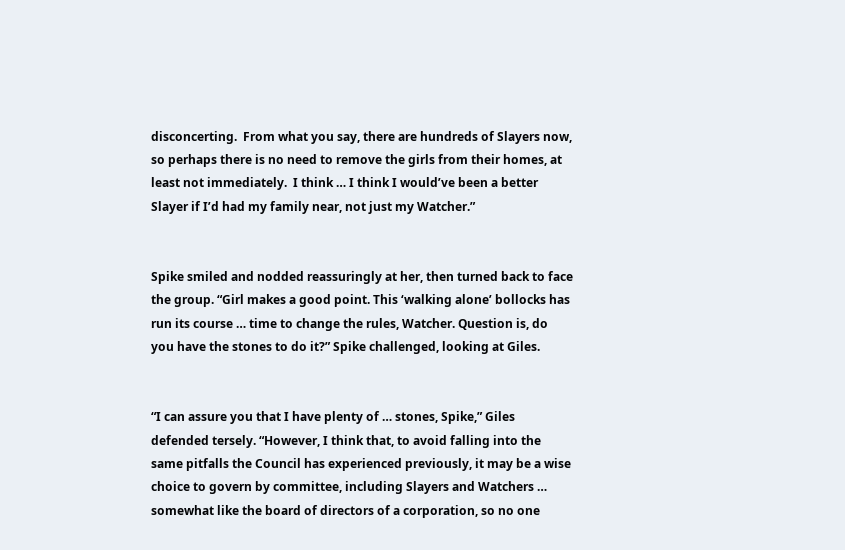disconcerting.  From what you say, there are hundreds of Slayers now, so perhaps there is no need to remove the girls from their homes, at least not immediately.  I think … I think I would’ve been a better Slayer if I’d had my family near, not just my Watcher.”


Spike smiled and nodded reassuringly at her, then turned back to face the group. “Girl makes a good point. This ‘walking alone’ bollocks has run its course … time to change the rules, Watcher. Question is, do you have the stones to do it?” Spike challenged, looking at Giles.


“I can assure you that I have plenty of … stones, Spike,” Giles defended tersely. “However, I think that, to avoid falling into the same pitfalls the Council has experienced previously, it may be a wise choice to govern by committee, including Slayers and Watchers … somewhat like the board of directors of a corporation, so no one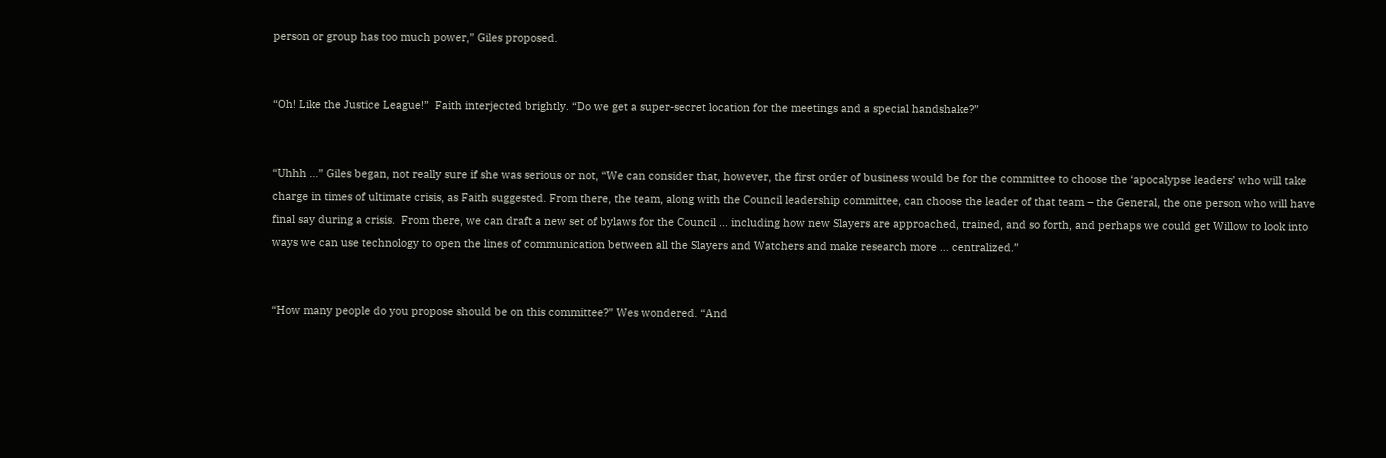person or group has too much power,” Giles proposed.


“Oh! Like the Justice League!”  Faith interjected brightly. “Do we get a super-secret location for the meetings and a special handshake?”


“Uhhh …” Giles began, not really sure if she was serious or not, “We can consider that, however, the first order of business would be for the committee to choose the ‘apocalypse leaders’ who will take charge in times of ultimate crisis, as Faith suggested. From there, the team, along with the Council leadership committee, can choose the leader of that team – the General, the one person who will have final say during a crisis.  From there, we can draft a new set of bylaws for the Council … including how new Slayers are approached, trained, and so forth, and perhaps we could get Willow to look into ways we can use technology to open the lines of communication between all the Slayers and Watchers and make research more … centralized.”


“How many people do you propose should be on this committee?” Wes wondered. “And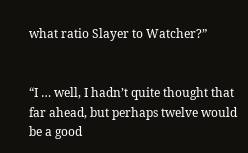what ratio Slayer to Watcher?”


“I … well, I hadn’t quite thought that far ahead, but perhaps twelve would be a good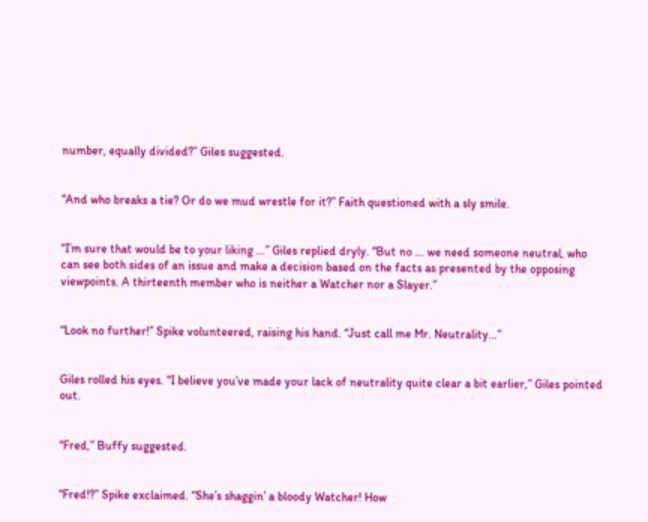number, equally divided?” Giles suggested.


“And who breaks a tie? Or do we mud wrestle for it?” Faith questioned with a sly smile.


“I’m sure that would be to your liking …” Giles replied dryly. “But no … we need someone neutral, who can see both sides of an issue and make a decision based on the facts as presented by the opposing viewpoints. A thirteenth member who is neither a Watcher nor a Slayer.”


“Look no further!” Spike volunteered, raising his hand. “Just call me Mr. Neutrality…”


Giles rolled his eyes. “I believe you’ve made your lack of neutrality quite clear a bit earlier,” Giles pointed out.


“Fred,” Buffy suggested.


“Fred!?” Spike exclaimed. “She’s shaggin’ a bloody Watcher! How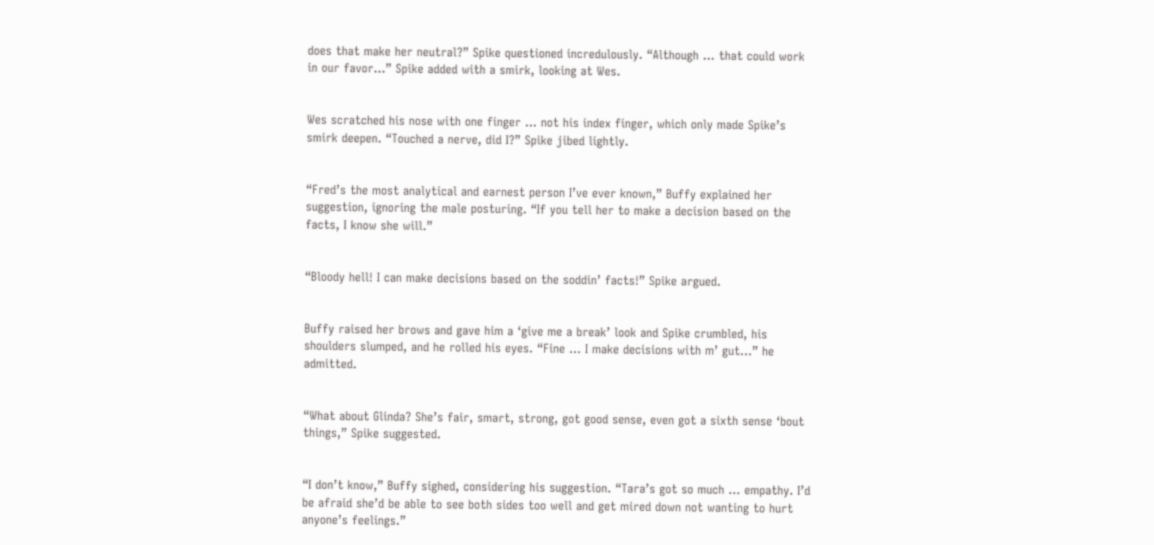does that make her neutral?” Spike questioned incredulously. “Although … that could work in our favor…” Spike added with a smirk, looking at Wes.


Wes scratched his nose with one finger … not his index finger, which only made Spike’s smirk deepen. “Touched a nerve, did I?” Spike jibed lightly.


“Fred’s the most analytical and earnest person I’ve ever known,” Buffy explained her suggestion, ignoring the male posturing. “If you tell her to make a decision based on the facts, I know she will.”


“Bloody hell! I can make decisions based on the soddin’ facts!” Spike argued.


Buffy raised her brows and gave him a ‘give me a break’ look and Spike crumbled, his shoulders slumped, and he rolled his eyes. “Fine … I make decisions with m’ gut…” he admitted.


“What about Glinda? She’s fair, smart, strong, got good sense, even got a sixth sense ‘bout things,” Spike suggested.


“I don’t know,” Buffy sighed, considering his suggestion. “Tara’s got so much … empathy. I’d be afraid she’d be able to see both sides too well and get mired down not wanting to hurt anyone’s feelings.”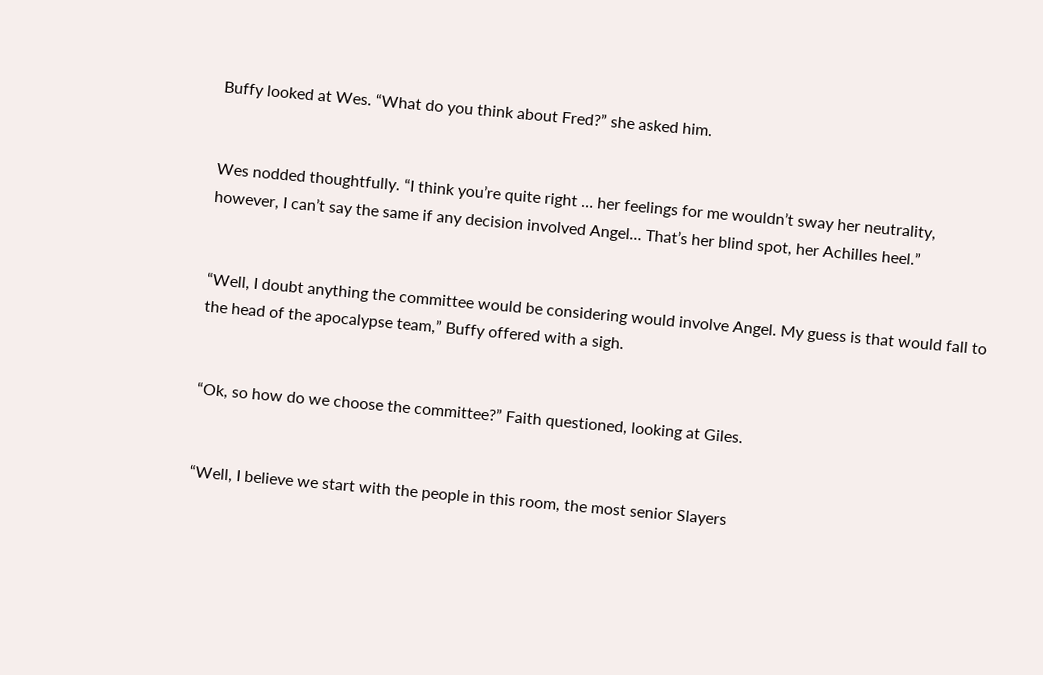Buffy looked at Wes. “What do you think about Fred?” she asked him.


Wes nodded thoughtfully. “I think you’re quite right … her feelings for me wouldn’t sway her neutrality, however, I can’t say the same if any decision involved Angel… That’s her blind spot, her Achilles heel.”


“Well, I doubt anything the committee would be considering would involve Angel. My guess is that would fall to the head of the apocalypse team,” Buffy offered with a sigh.


“Ok, so how do we choose the committee?” Faith questioned, looking at Giles.


“Well, I believe we start with the people in this room, the most senior Slayers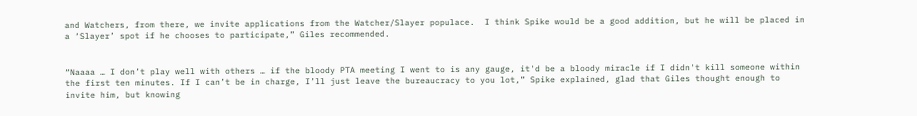and Watchers, from there, we invite applications from the Watcher/Slayer populace.  I think Spike would be a good addition, but he will be placed in a ‘Slayer’ spot if he chooses to participate,” Giles recommended.


“Naaaa … I don’t play well with others … if the bloody PTA meeting I went to is any gauge, it'd be a bloody miracle if I didn't kill someone within the first ten minutes. If I can’t be in charge, I’ll just leave the bureaucracy to you lot,” Spike explained, glad that Giles thought enough to invite him, but knowing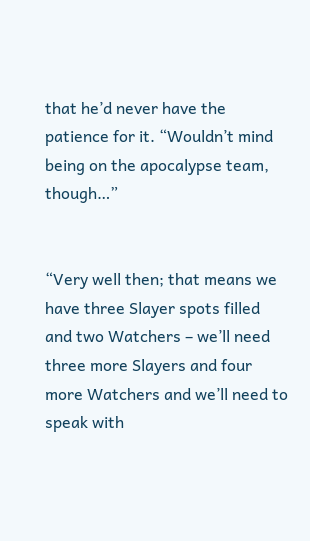that he’d never have the patience for it. “Wouldn’t mind being on the apocalypse team, though…”


“Very well then; that means we have three Slayer spots filled and two Watchers – we’ll need three more Slayers and four more Watchers and we’ll need to speak with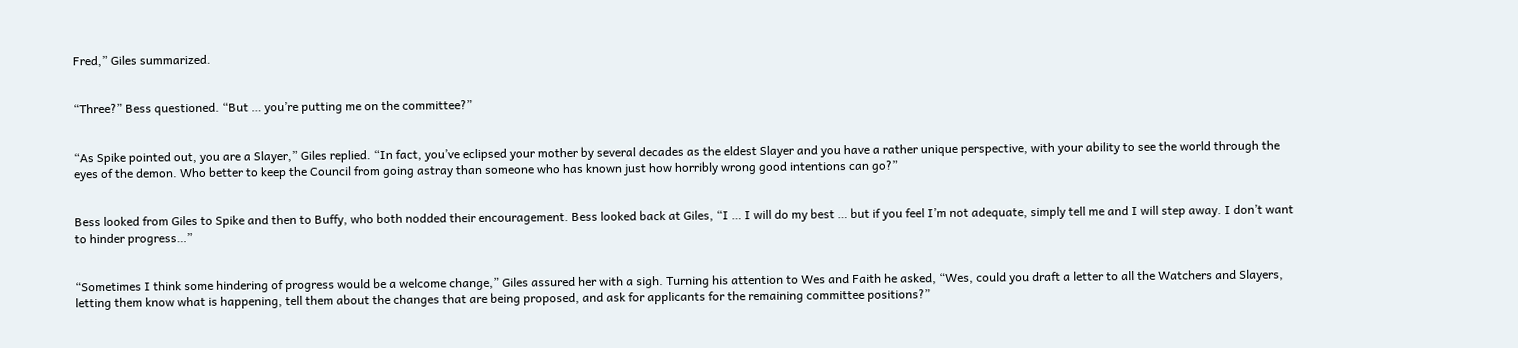Fred,” Giles summarized.


“Three?” Bess questioned. “But … you’re putting me on the committee?”


“As Spike pointed out, you are a Slayer,” Giles replied. “In fact, you’ve eclipsed your mother by several decades as the eldest Slayer and you have a rather unique perspective, with your ability to see the world through the eyes of the demon. Who better to keep the Council from going astray than someone who has known just how horribly wrong good intentions can go?”


Bess looked from Giles to Spike and then to Buffy, who both nodded their encouragement. Bess looked back at Giles, “I … I will do my best … but if you feel I’m not adequate, simply tell me and I will step away. I don’t want to hinder progress…”


“Sometimes I think some hindering of progress would be a welcome change,” Giles assured her with a sigh. Turning his attention to Wes and Faith he asked, “Wes, could you draft a letter to all the Watchers and Slayers, letting them know what is happening, tell them about the changes that are being proposed, and ask for applicants for the remaining committee positions?”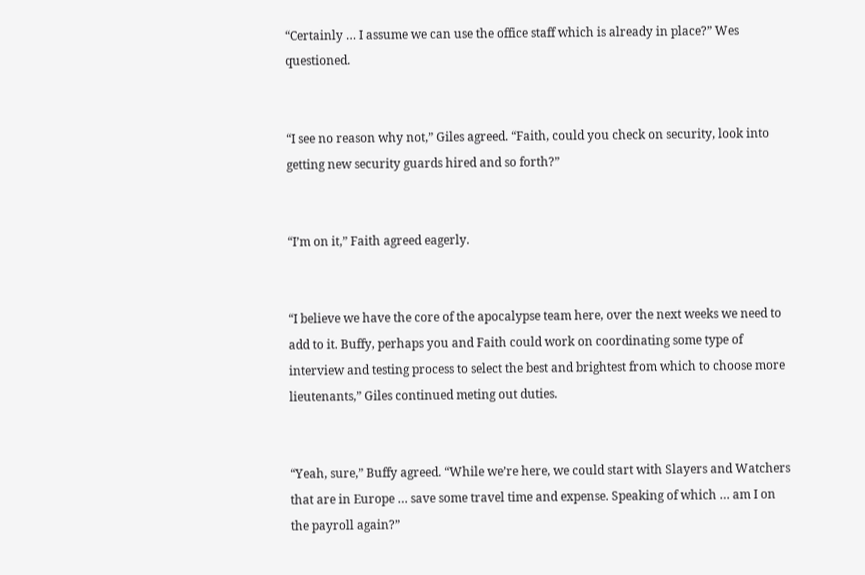“Certainly … I assume we can use the office staff which is already in place?” Wes questioned.


“I see no reason why not,” Giles agreed. “Faith, could you check on security, look into getting new security guards hired and so forth?”


“I’m on it,” Faith agreed eagerly.


“I believe we have the core of the apocalypse team here, over the next weeks we need to add to it. Buffy, perhaps you and Faith could work on coordinating some type of interview and testing process to select the best and brightest from which to choose more lieutenants,” Giles continued meting out duties.


“Yeah, sure,” Buffy agreed. “While we’re here, we could start with Slayers and Watchers that are in Europe … save some travel time and expense. Speaking of which … am I on the payroll again?”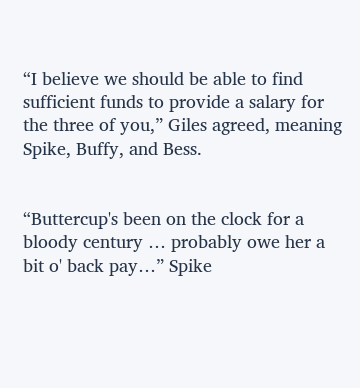“I believe we should be able to find sufficient funds to provide a salary for the three of you,” Giles agreed, meaning Spike, Buffy, and Bess.


“Buttercup's been on the clock for a bloody century … probably owe her a bit o' back pay…” Spike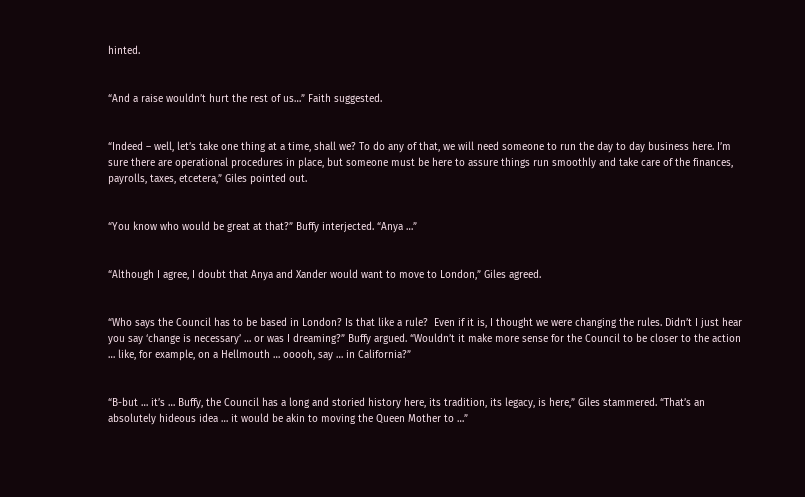hinted.


“And a raise wouldn’t hurt the rest of us…” Faith suggested.


“Indeed – well, let’s take one thing at a time, shall we? To do any of that, we will need someone to run the day to day business here. I’m sure there are operational procedures in place, but someone must be here to assure things run smoothly and take care of the finances, payrolls, taxes, etcetera,” Giles pointed out.


“You know who would be great at that?” Buffy interjected. “Anya …”


“Although I agree, I doubt that Anya and Xander would want to move to London,” Giles agreed.


“Who says the Council has to be based in London? Is that like a rule?  Even if it is, I thought we were changing the rules. Didn’t I just hear you say ‘change is necessary’ … or was I dreaming?” Buffy argued. “Wouldn’t it make more sense for the Council to be closer to the action … like, for example, on a Hellmouth … ooooh, say … in California?”


“B-but … it’s … Buffy, the Council has a long and storied history here, its tradition, its legacy, is here,” Giles stammered. “That’s an absolutely hideous idea … it would be akin to moving the Queen Mother to …”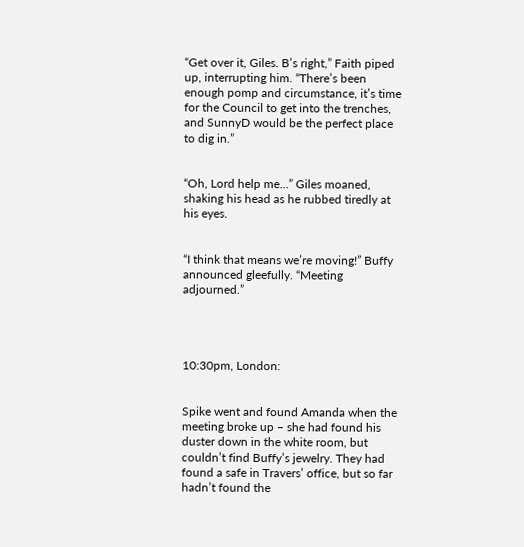“Get over it, Giles. B’s right,” Faith piped up, interrupting him. “There’s been enough pomp and circumstance, it’s time for the Council to get into the trenches, and SunnyD would be the perfect place to dig in.”


“Oh, Lord help me…” Giles moaned, shaking his head as he rubbed tiredly at his eyes.


“I think that means we’re moving!” Buffy announced gleefully. “Meeting adjourned.”




10:30pm, London:


Spike went and found Amanda when the meeting broke up – she had found his duster down in the white room, but couldn’t find Buffy’s jewelry. They had found a safe in Travers’ office, but so far hadn’t found the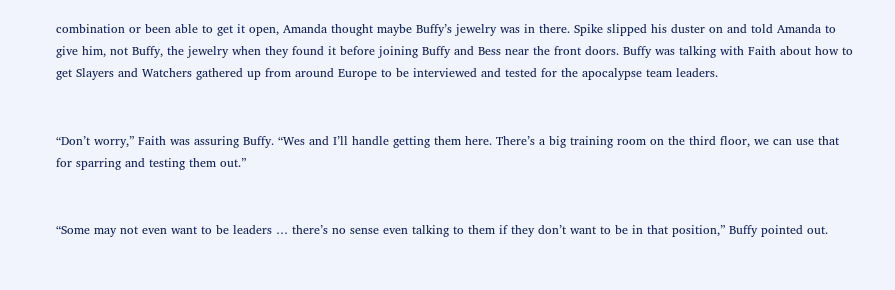combination or been able to get it open, Amanda thought maybe Buffy’s jewelry was in there. Spike slipped his duster on and told Amanda to give him, not Buffy, the jewelry when they found it before joining Buffy and Bess near the front doors. Buffy was talking with Faith about how to get Slayers and Watchers gathered up from around Europe to be interviewed and tested for the apocalypse team leaders.


“Don’t worry,” Faith was assuring Buffy. “Wes and I’ll handle getting them here. There’s a big training room on the third floor, we can use that for sparring and testing them out.”


“Some may not even want to be leaders … there’s no sense even talking to them if they don’t want to be in that position,” Buffy pointed out.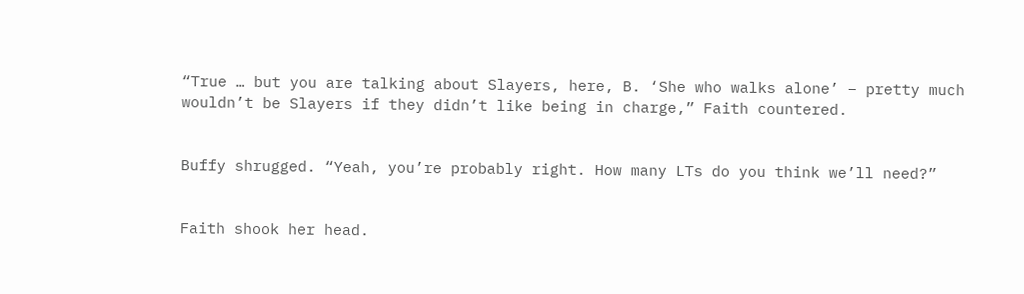“True … but you are talking about Slayers, here, B. ‘She who walks alone’ – pretty much wouldn’t be Slayers if they didn’t like being in charge,” Faith countered.


Buffy shrugged. “Yeah, you’re probably right. How many LTs do you think we’ll need?”


Faith shook her head.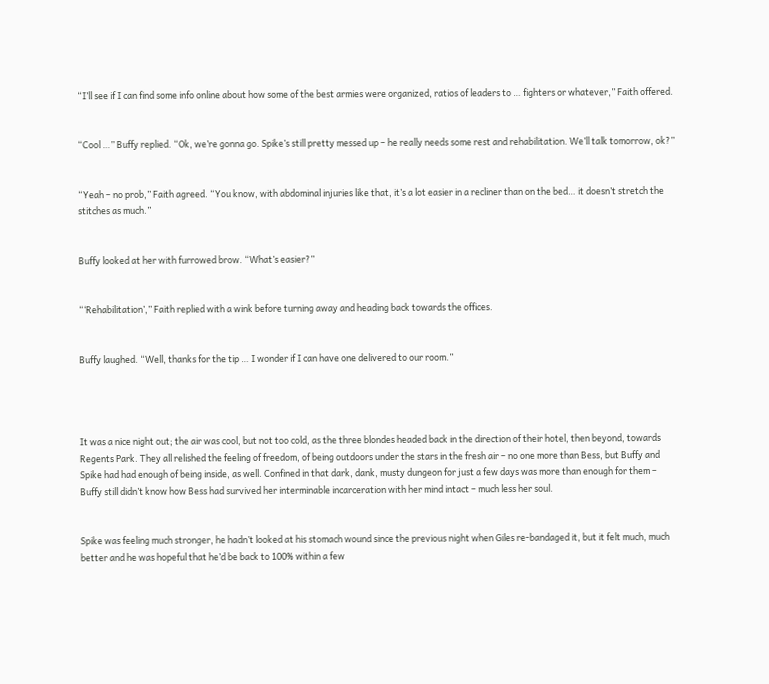“I’ll see if I can find some info online about how some of the best armies were organized, ratios of leaders to … fighters or whatever,” Faith offered.


“Cool …” Buffy replied. “Ok, we’re gonna go. Spike’s still pretty messed up – he really needs some rest and rehabilitation. We’ll talk tomorrow, ok?”


“Yeah – no prob,” Faith agreed. “You know, with abdominal injuries like that, it’s a lot easier in a recliner than on the bed… it doesn’t stretch the stitches as much.”


Buffy looked at her with furrowed brow. “What’s easier?”


“‘Rehabilitation’,” Faith replied with a wink before turning away and heading back towards the offices.


Buffy laughed. “Well, thanks for the tip … I wonder if I can have one delivered to our room.”




It was a nice night out; the air was cool, but not too cold, as the three blondes headed back in the direction of their hotel, then beyond, towards Regents Park. They all relished the feeling of freedom, of being outdoors under the stars in the fresh air – no one more than Bess, but Buffy and Spike had had enough of being inside, as well. Confined in that dark, dank, musty dungeon for just a few days was more than enough for them – Buffy still didn’t know how Bess had survived her interminable incarceration with her mind intact – much less her soul.


Spike was feeling much stronger, he hadn’t looked at his stomach wound since the previous night when Giles re-bandaged it, but it felt much, much better and he was hopeful that he’d be back to 100% within a few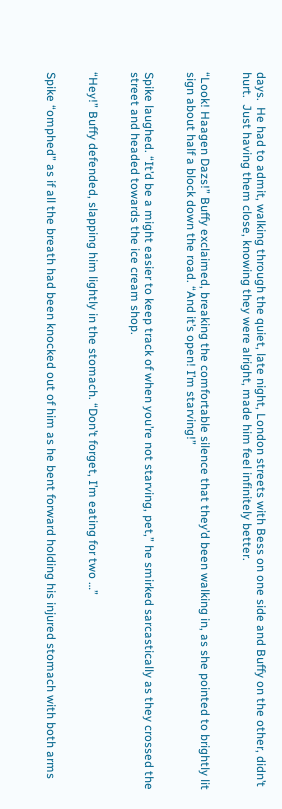days.  He had to admit, walking through the quiet, late night, London streets with Bess on one side and Buffy on the other, didn’t hurt.  Just having them close, knowing they were alright, made him feel infinitely better.


“Look! Haagen Dazs!” Buffy exclaimed, breaking the comfortable silence that they’d been walking in, as she pointed to brightly lit sign about half a block down the road. “And it’s open! I’m starving!”


Spike laughed. “It’d be a might easier to keep track of when you’re not starving, pet,” he smirked sarcastically as they crossed the street and headed towards the ice cream shop.


“Hey!” Buffy defended, slapping him lightly in the stomach. “Don’t forget, I’m eating for two …”


Spike “omphed” as if all the breath had been knocked out of him as he bent forward holding his injured stomach with both arms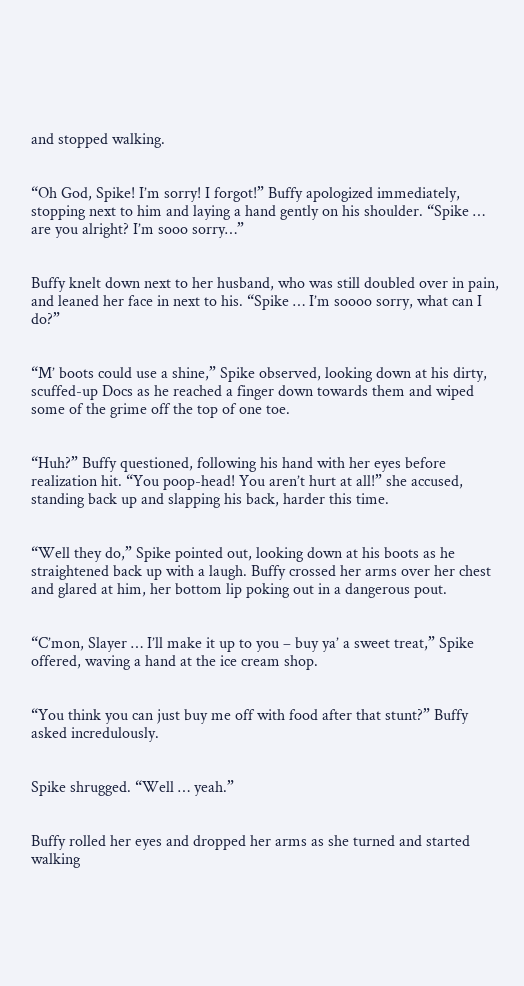and stopped walking.


“Oh God, Spike! I’m sorry! I forgot!” Buffy apologized immediately, stopping next to him and laying a hand gently on his shoulder. “Spike … are you alright? I’m sooo sorry…”


Buffy knelt down next to her husband, who was still doubled over in pain, and leaned her face in next to his. “Spike … I’m soooo sorry, what can I do?”


“M’ boots could use a shine,” Spike observed, looking down at his dirty, scuffed-up Docs as he reached a finger down towards them and wiped some of the grime off the top of one toe.


“Huh?” Buffy questioned, following his hand with her eyes before realization hit. “You poop-head! You aren’t hurt at all!” she accused, standing back up and slapping his back, harder this time.


“Well they do,” Spike pointed out, looking down at his boots as he straightened back up with a laugh. Buffy crossed her arms over her chest and glared at him, her bottom lip poking out in a dangerous pout.


“C’mon, Slayer … I’ll make it up to you – buy ya’ a sweet treat,” Spike offered, waving a hand at the ice cream shop.


“You think you can just buy me off with food after that stunt?” Buffy asked incredulously.


Spike shrugged. “Well … yeah.”


Buffy rolled her eyes and dropped her arms as she turned and started walking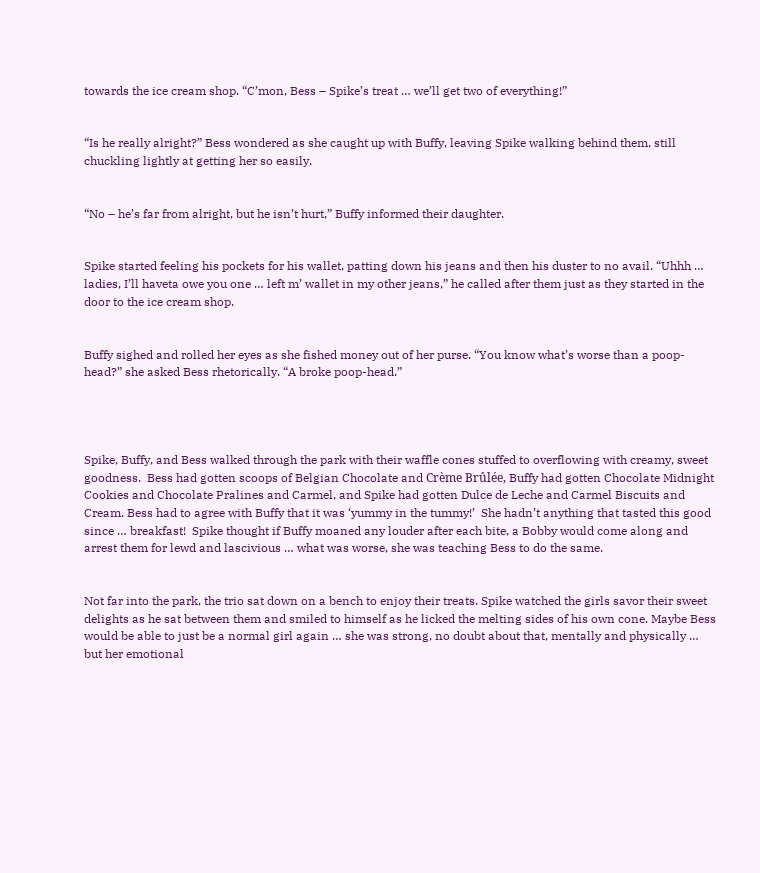towards the ice cream shop. “C’mon, Bess – Spike’s treat … we’ll get two of everything!”


“Is he really alright?” Bess wondered as she caught up with Buffy, leaving Spike walking behind them, still chuckling lightly at getting her so easily.


“No – he’s far from alright, but he isn’t hurt,” Buffy informed their daughter.


Spike started feeling his pockets for his wallet, patting down his jeans and then his duster to no avail. “Uhhh … ladies, I’ll haveta owe you one … left m’ wallet in my other jeans,” he called after them just as they started in the door to the ice cream shop.


Buffy sighed and rolled her eyes as she fished money out of her purse. “You know what’s worse than a poop-head?” she asked Bess rhetorically. “A broke poop-head.”




Spike, Buffy, and Bess walked through the park with their waffle cones stuffed to overflowing with creamy, sweet goodness.  Bess had gotten scoops of Belgian Chocolate and Crème Brûlée, Buffy had gotten Chocolate Midnight Cookies and Chocolate Pralines and Carmel, and Spike had gotten Dulce de Leche and Carmel Biscuits and Cream. Bess had to agree with Buffy that it was ‘yummy in the tummy!’  She hadn’t anything that tasted this good since … breakfast!  Spike thought if Buffy moaned any louder after each bite, a Bobby would come along and arrest them for lewd and lascivious … what was worse, she was teaching Bess to do the same.


Not far into the park, the trio sat down on a bench to enjoy their treats. Spike watched the girls savor their sweet delights as he sat between them and smiled to himself as he licked the melting sides of his own cone. Maybe Bess would be able to just be a normal girl again … she was strong, no doubt about that, mentally and physically … but her emotional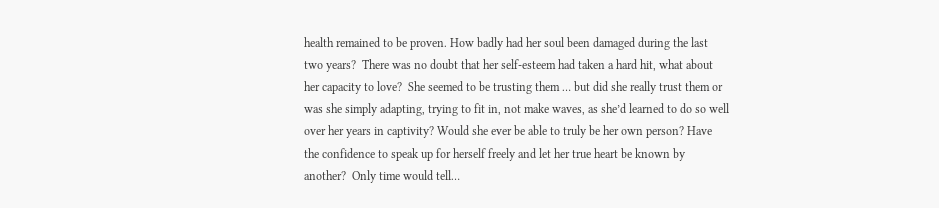health remained to be proven. How badly had her soul been damaged during the last two years?  There was no doubt that her self-esteem had taken a hard hit, what about her capacity to love?  She seemed to be trusting them … but did she really trust them or was she simply adapting, trying to fit in, not make waves, as she’d learned to do so well over her years in captivity? Would she ever be able to truly be her own person? Have the confidence to speak up for herself freely and let her true heart be known by another?  Only time would tell…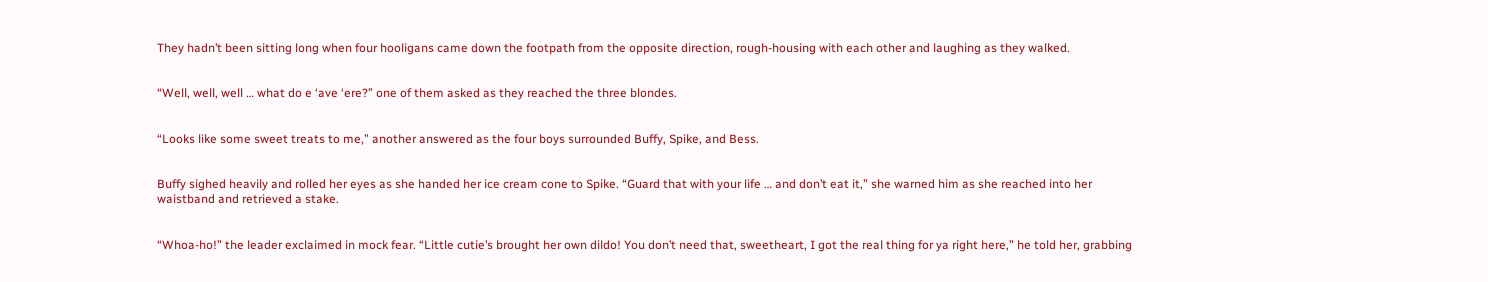They hadn’t been sitting long when four hooligans came down the footpath from the opposite direction, rough-housing with each other and laughing as they walked.


“Well, well, well … what do e ‘ave ‘ere?” one of them asked as they reached the three blondes.


“Looks like some sweet treats to me,” another answered as the four boys surrounded Buffy, Spike, and Bess.


Buffy sighed heavily and rolled her eyes as she handed her ice cream cone to Spike. “Guard that with your life … and don’t eat it,” she warned him as she reached into her waistband and retrieved a stake.


“Whoa-ho!” the leader exclaimed in mock fear. “Little cutie’s brought her own dildo! You don’t need that, sweetheart, I got the real thing for ya right here,” he told her, grabbing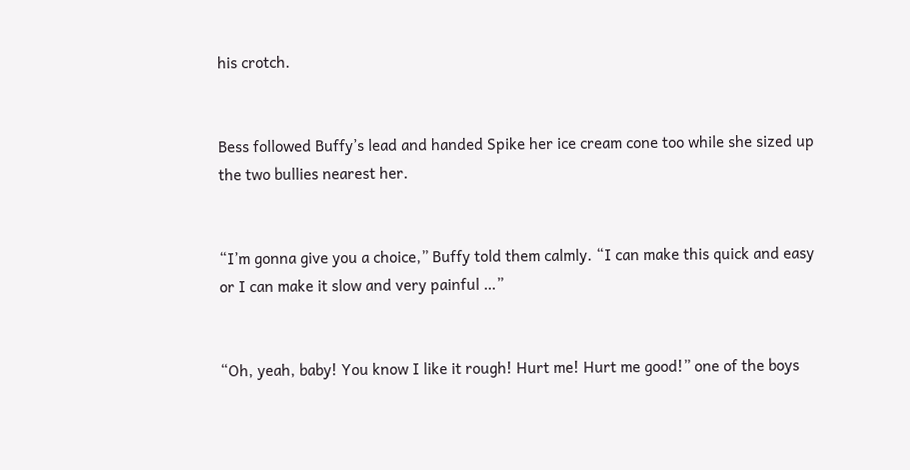his crotch.


Bess followed Buffy’s lead and handed Spike her ice cream cone too while she sized up the two bullies nearest her.


“I’m gonna give you a choice,” Buffy told them calmly. “I can make this quick and easy or I can make it slow and very painful …”


“Oh, yeah, baby! You know I like it rough! Hurt me! Hurt me good!” one of the boys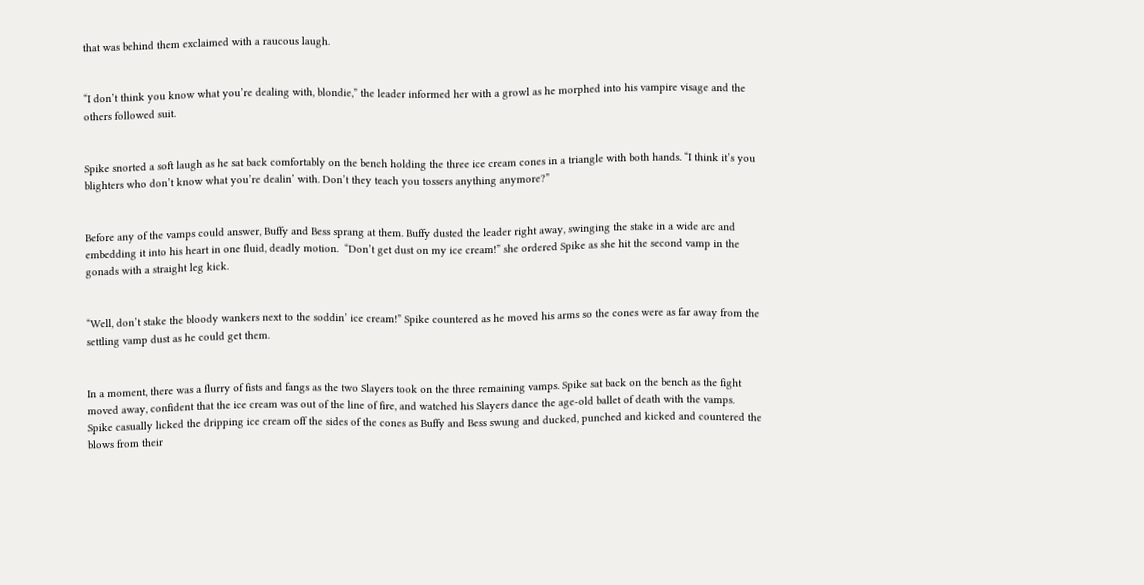that was behind them exclaimed with a raucous laugh.


“I don’t think you know what you’re dealing with, blondie,” the leader informed her with a growl as he morphed into his vampire visage and the others followed suit.


Spike snorted a soft laugh as he sat back comfortably on the bench holding the three ice cream cones in a triangle with both hands. “I think it’s you blighters who don’t know what you’re dealin’ with. Don’t they teach you tossers anything anymore?”


Before any of the vamps could answer, Buffy and Bess sprang at them. Buffy dusted the leader right away, swinging the stake in a wide arc and embedding it into his heart in one fluid, deadly motion.  “Don’t get dust on my ice cream!” she ordered Spike as she hit the second vamp in the gonads with a straight leg kick.


“Well, don’t stake the bloody wankers next to the soddin’ ice cream!” Spike countered as he moved his arms so the cones were as far away from the settling vamp dust as he could get them.


In a moment, there was a flurry of fists and fangs as the two Slayers took on the three remaining vamps. Spike sat back on the bench as the fight moved away, confident that the ice cream was out of the line of fire, and watched his Slayers dance the age-old ballet of death with the vamps.  Spike casually licked the dripping ice cream off the sides of the cones as Buffy and Bess swung and ducked, punched and kicked and countered the blows from their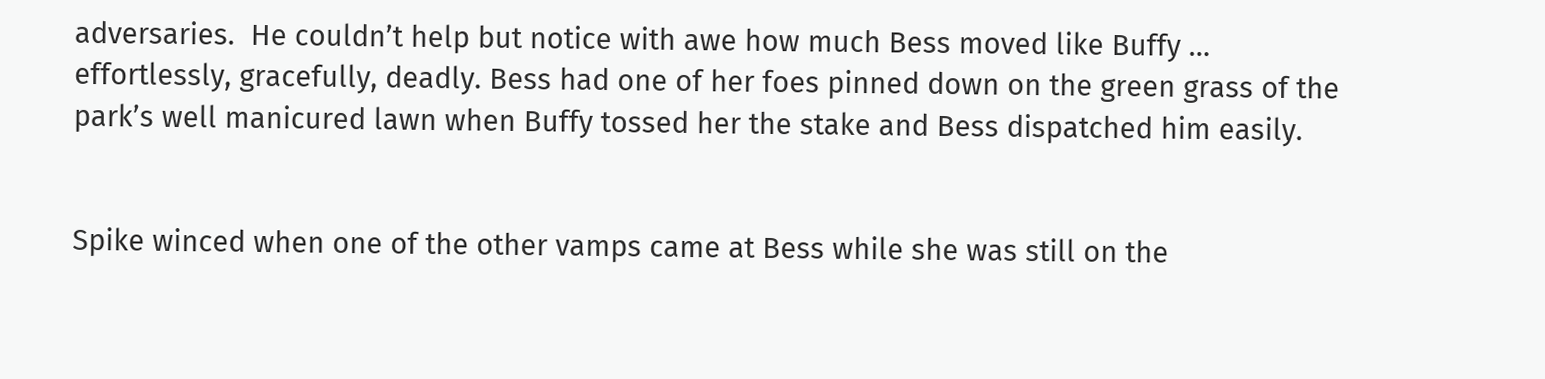adversaries.  He couldn’t help but notice with awe how much Bess moved like Buffy … effortlessly, gracefully, deadly. Bess had one of her foes pinned down on the green grass of the park’s well manicured lawn when Buffy tossed her the stake and Bess dispatched him easily.


Spike winced when one of the other vamps came at Bess while she was still on the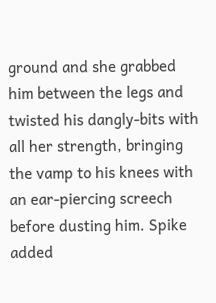ground and she grabbed him between the legs and twisted his dangly-bits with all her strength, bringing the vamp to his knees with an ear-piercing screech before dusting him. Spike added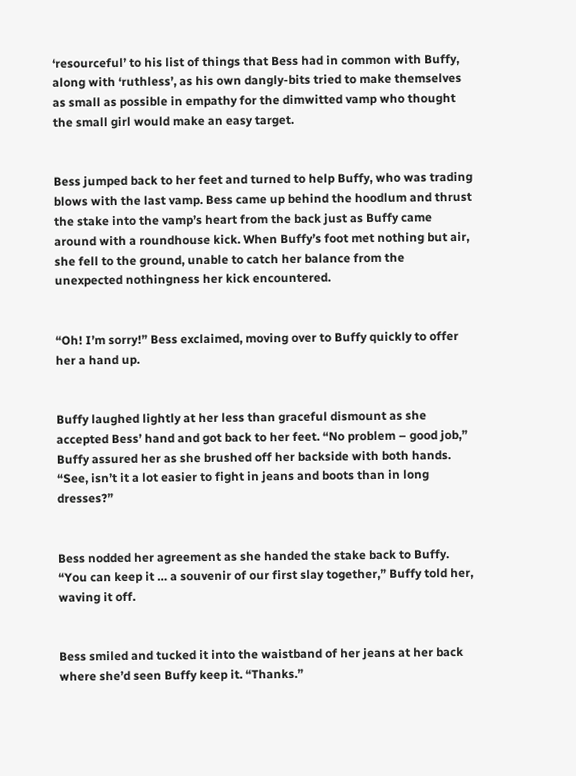‘resourceful’ to his list of things that Bess had in common with Buffy, along with ‘ruthless’, as his own dangly-bits tried to make themselves as small as possible in empathy for the dimwitted vamp who thought the small girl would make an easy target.


Bess jumped back to her feet and turned to help Buffy, who was trading blows with the last vamp. Bess came up behind the hoodlum and thrust the stake into the vamp’s heart from the back just as Buffy came around with a roundhouse kick. When Buffy’s foot met nothing but air, she fell to the ground, unable to catch her balance from the unexpected nothingness her kick encountered.


“Oh! I’m sorry!” Bess exclaimed, moving over to Buffy quickly to offer her a hand up.


Buffy laughed lightly at her less than graceful dismount as she accepted Bess’ hand and got back to her feet. “No problem – good job,” Buffy assured her as she brushed off her backside with both hands.  “See, isn’t it a lot easier to fight in jeans and boots than in long dresses?”


Bess nodded her agreement as she handed the stake back to Buffy. “You can keep it … a souvenir of our first slay together,” Buffy told her, waving it off.


Bess smiled and tucked it into the waistband of her jeans at her back where she’d seen Buffy keep it. “Thanks.”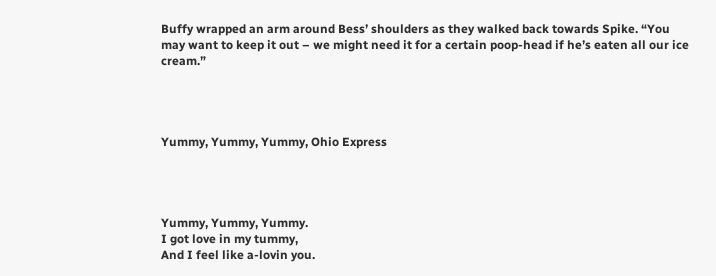Buffy wrapped an arm around Bess’ shoulders as they walked back towards Spike. “You may want to keep it out – we might need it for a certain poop-head if he’s eaten all our ice cream.”




Yummy, Yummy, Yummy, Ohio Express




Yummy, Yummy, Yummy.
I got love in my tummy,
And I feel like a-lovin you.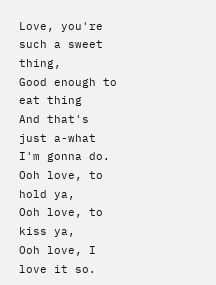Love, you're such a sweet thing,
Good enough to eat thing
And that's just a-what I'm gonna do.
Ooh love, to hold ya,
Ooh love, to kiss ya,
Ooh love, I love it so.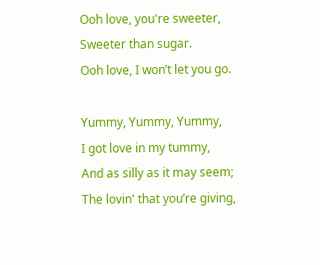Ooh love, you're sweeter,
Sweeter than sugar.
Ooh love, I won’t let you go.

Yummy, Yummy, Yummy,
I got love in my tummy,
And as silly as it may seem;
The lovin' that you’re giving,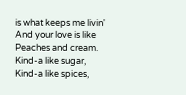is what keeps me livin'
And your love is like
Peaches and cream.
Kind-a like sugar,
Kind-a like spices,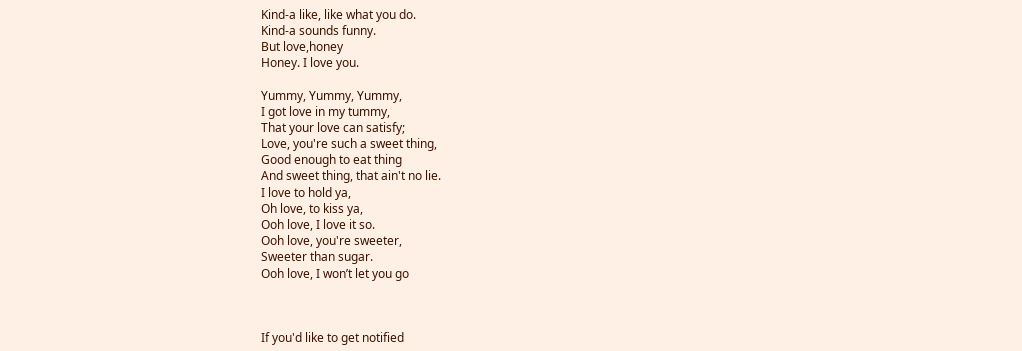Kind-a like, like what you do.
Kind-a sounds funny.
But love,honey
Honey. I love you.

Yummy, Yummy, Yummy,
I got love in my tummy,
That your love can satisfy;
Love, you're such a sweet thing,
Good enough to eat thing
And sweet thing, that ain't no lie.
I love to hold ya,
Oh love, to kiss ya,
Ooh love, I love it so.
Ooh love, you're sweeter,
Sweeter than sugar.
Ooh love, I won’t let you go



If you'd like to get notified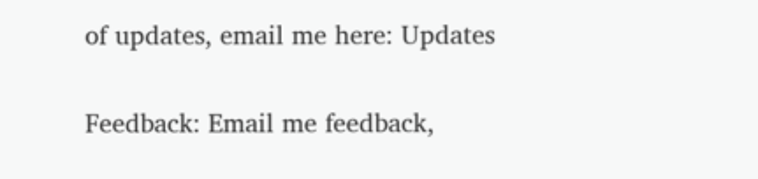of updates, email me here: Updates

Feedback: Email me feedback,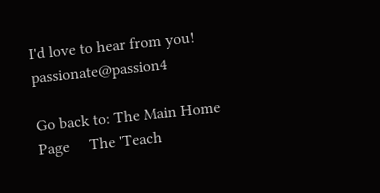I'd love to hear from you! passionate@passion4

Go back to: The Main Home Page     The 'Teach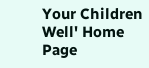Your Children Well' Home Page